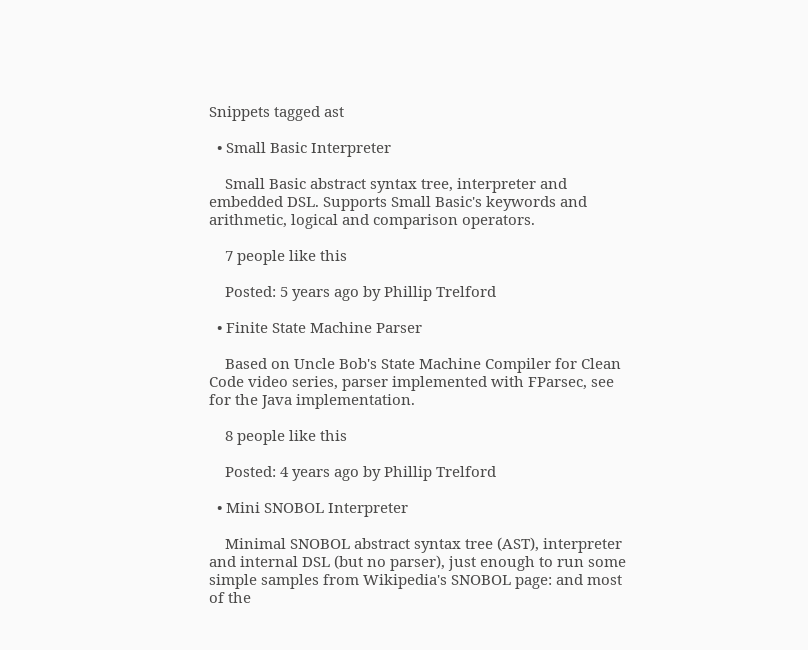Snippets tagged ast

  • Small Basic Interpreter

    Small Basic abstract syntax tree, interpreter and embedded DSL. Supports Small Basic's keywords and arithmetic, logical and comparison operators.

    7 people like this

    Posted: 5 years ago by Phillip Trelford

  • Finite State Machine Parser

    Based on Uncle Bob's State Machine Compiler for Clean Code video series, parser implemented with FParsec, see for the Java implementation.

    8 people like this

    Posted: 4 years ago by Phillip Trelford

  • Mini SNOBOL Interpreter

    Minimal SNOBOL abstract syntax tree (AST), interpreter and internal DSL (but no parser), just enough to run some simple samples from Wikipedia's SNOBOL page: and most of the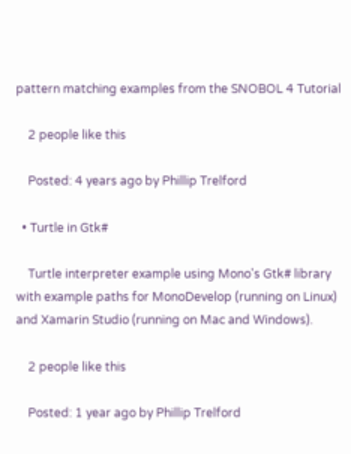pattern matching examples from the SNOBOL 4 Tutorial

    2 people like this

    Posted: 4 years ago by Phillip Trelford

  • Turtle in Gtk#

    Turtle interpreter example using Mono's Gtk# library with example paths for MonoDevelop (running on Linux) and Xamarin Studio (running on Mac and Windows).

    2 people like this

    Posted: 1 year ago by Phillip Trelford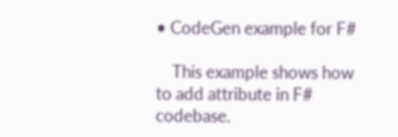• CodeGen example for F#

    This example shows how to add attribute in F# codebase.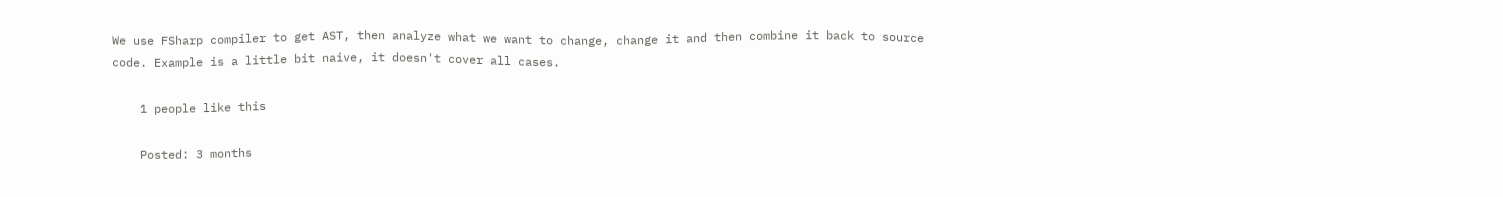We use FSharp compiler to get AST, then analyze what we want to change, change it and then combine it back to source code. Example is a little bit naive, it doesn't cover all cases.

    1 people like this

    Posted: 3 months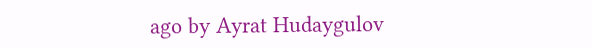ago by Ayrat Hudaygulov